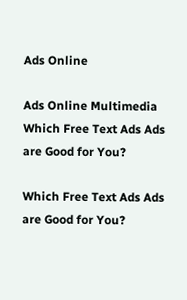Ads Online

Ads Online Multimedia Which Free Text Ads Ads are Good for You?

Which Free Text Ads Ads are Good for You?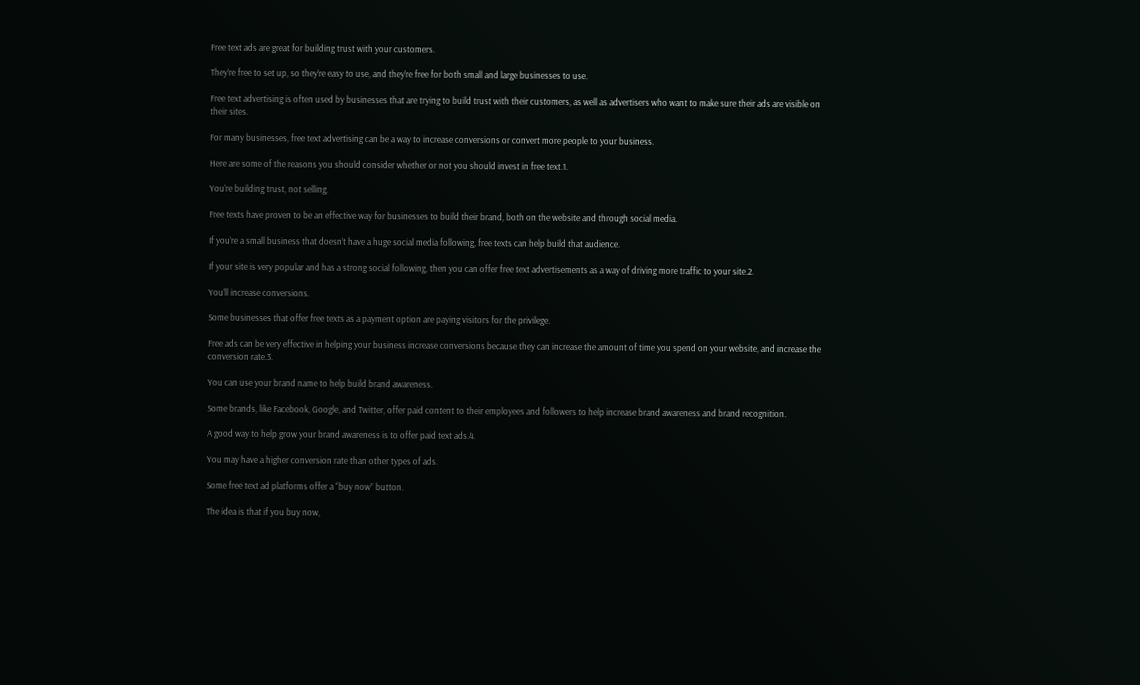Free text ads are great for building trust with your customers.

They’re free to set up, so they’re easy to use, and they’re free for both small and large businesses to use.

Free text advertising is often used by businesses that are trying to build trust with their customers, as well as advertisers who want to make sure their ads are visible on their sites.

For many businesses, free text advertising can be a way to increase conversions or convert more people to your business.

Here are some of the reasons you should consider whether or not you should invest in free text.1.

You’re building trust, not selling.

Free texts have proven to be an effective way for businesses to build their brand, both on the website and through social media.

If you’re a small business that doesn’t have a huge social media following, free texts can help build that audience.

If your site is very popular and has a strong social following, then you can offer free text advertisements as a way of driving more traffic to your site.2.

You’ll increase conversions.

Some businesses that offer free texts as a payment option are paying visitors for the privilege.

Free ads can be very effective in helping your business increase conversions because they can increase the amount of time you spend on your website, and increase the conversion rate.3.

You can use your brand name to help build brand awareness.

Some brands, like Facebook, Google, and Twitter, offer paid content to their employees and followers to help increase brand awareness and brand recognition.

A good way to help grow your brand awareness is to offer paid text ads.4.

You may have a higher conversion rate than other types of ads.

Some free text ad platforms offer a “buy now” button.

The idea is that if you buy now,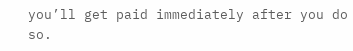you’ll get paid immediately after you do so.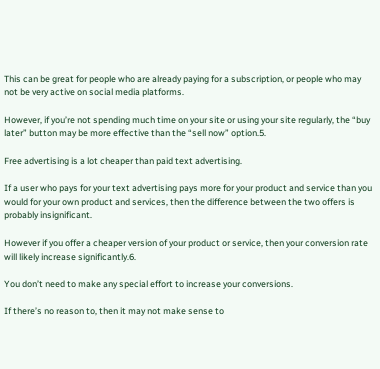This can be great for people who are already paying for a subscription, or people who may not be very active on social media platforms.

However, if you’re not spending much time on your site or using your site regularly, the “buy later” button may be more effective than the “sell now” option.5.

Free advertising is a lot cheaper than paid text advertising.

If a user who pays for your text advertising pays more for your product and service than you would for your own product and services, then the difference between the two offers is probably insignificant.

However if you offer a cheaper version of your product or service, then your conversion rate will likely increase significantly.6.

You don’t need to make any special effort to increase your conversions.

If there’s no reason to, then it may not make sense to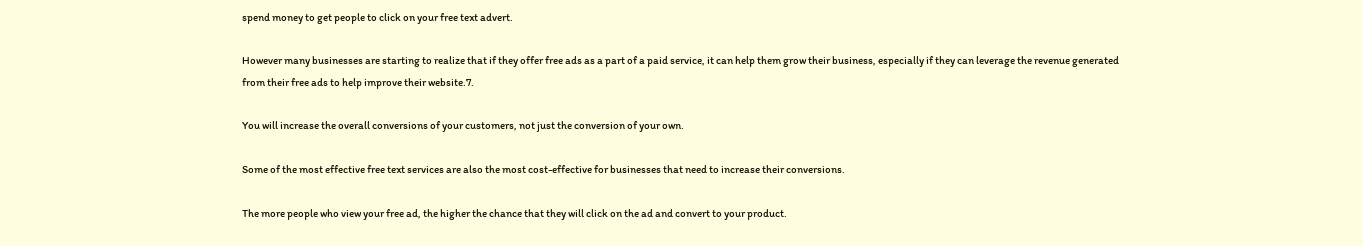spend money to get people to click on your free text advert.

However many businesses are starting to realize that if they offer free ads as a part of a paid service, it can help them grow their business, especially if they can leverage the revenue generated from their free ads to help improve their website.7.

You will increase the overall conversions of your customers, not just the conversion of your own.

Some of the most effective free text services are also the most cost-effective for businesses that need to increase their conversions.

The more people who view your free ad, the higher the chance that they will click on the ad and convert to your product.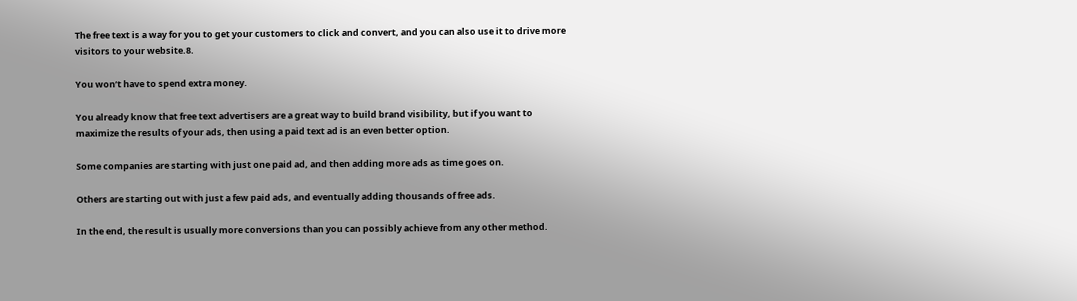The free text is a way for you to get your customers to click and convert, and you can also use it to drive more visitors to your website.8.

You won’t have to spend extra money.

You already know that free text advertisers are a great way to build brand visibility, but if you want to maximize the results of your ads, then using a paid text ad is an even better option.

Some companies are starting with just one paid ad, and then adding more ads as time goes on.

Others are starting out with just a few paid ads, and eventually adding thousands of free ads.

In the end, the result is usually more conversions than you can possibly achieve from any other method.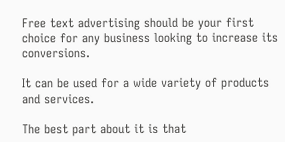Free text advertising should be your first choice for any business looking to increase its conversions.

It can be used for a wide variety of products and services.

The best part about it is that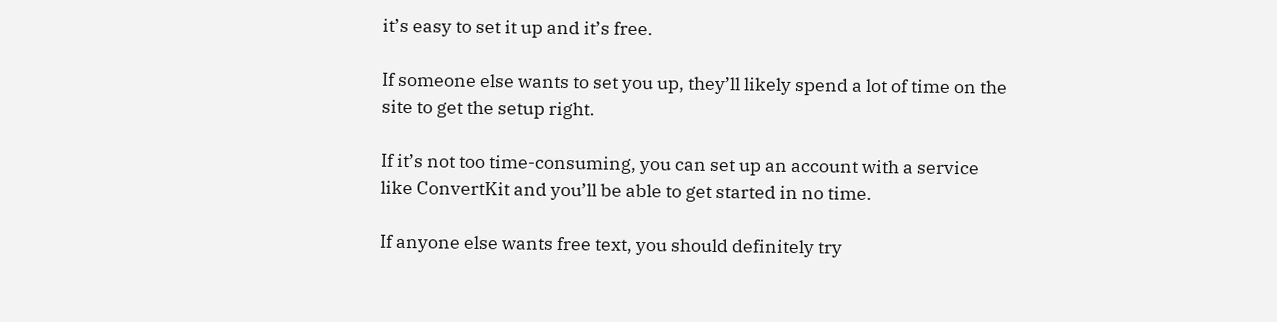it’s easy to set it up and it’s free.

If someone else wants to set you up, they’ll likely spend a lot of time on the site to get the setup right.

If it’s not too time-consuming, you can set up an account with a service like ConvertKit and you’ll be able to get started in no time.

If anyone else wants free text, you should definitely try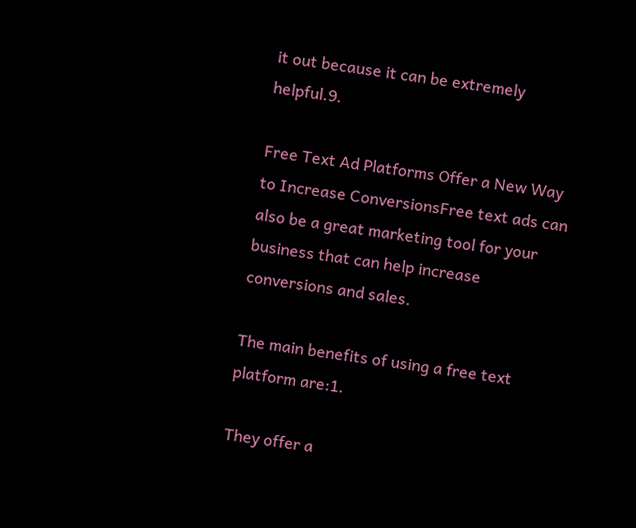it out because it can be extremely helpful.9.

Free Text Ad Platforms Offer a New Way to Increase ConversionsFree text ads can also be a great marketing tool for your business that can help increase conversions and sales.

The main benefits of using a free text platform are:1.

They offer a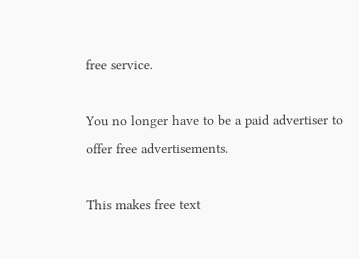free service.

You no longer have to be a paid advertiser to offer free advertisements.

This makes free text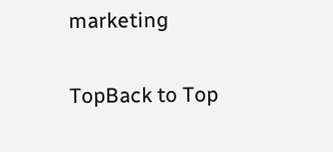marketing

TopBack to Top